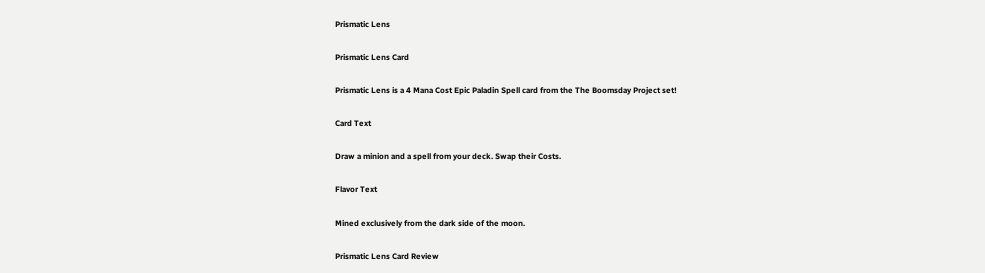Prismatic Lens

Prismatic Lens Card

Prismatic Lens is a 4 Mana Cost Epic Paladin Spell card from the The Boomsday Project set!

Card Text

Draw a minion and a spell from your deck. Swap their Costs.

Flavor Text

Mined exclusively from the dark side of the moon.

Prismatic Lens Card Review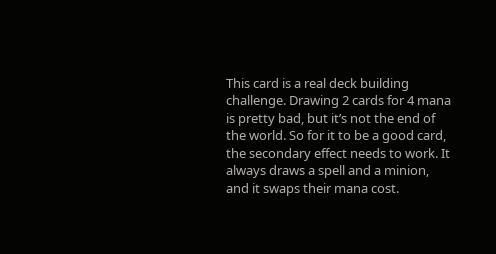This card is a real deck building challenge. Drawing 2 cards for 4 mana is pretty bad, but it’s not the end of the world. So for it to be a good card, the secondary effect needs to work. It always draws a spell and a minion, and it swaps their mana cost.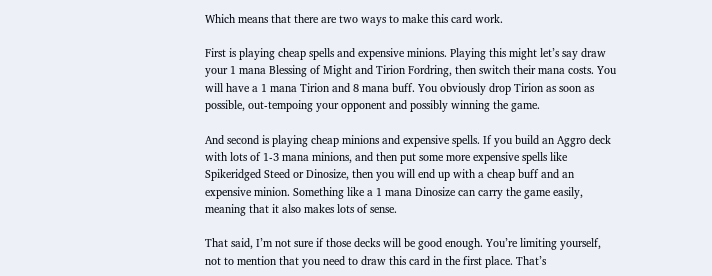Which means that there are two ways to make this card work.

First is playing cheap spells and expensive minions. Playing this might let’s say draw your 1 mana Blessing of Might and Tirion Fordring, then switch their mana costs. You will have a 1 mana Tirion and 8 mana buff. You obviously drop Tirion as soon as possible, out-tempoing your opponent and possibly winning the game.

And second is playing cheap minions and expensive spells. If you build an Aggro deck with lots of 1-3 mana minions, and then put some more expensive spells like Spikeridged Steed or Dinosize, then you will end up with a cheap buff and an expensive minion. Something like a 1 mana Dinosize can carry the game easily, meaning that it also makes lots of sense.

That said, I’m not sure if those decks will be good enough. You’re limiting yourself, not to mention that you need to draw this card in the first place. That’s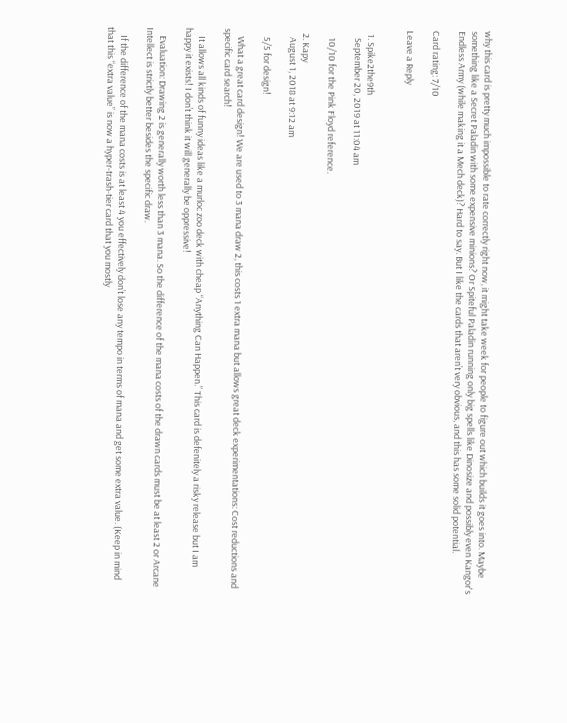why this card is pretty much impossible to rate correctly right now, it might take week for people to figure out which builds it goes into. Maybe something like a Secret Paladin with some expensive minions? Or Spiteful Paladin running only big spells like Dinosize and possibly even Kangor's Endless Army (while making it a Mech deck)? Hard to say. But I like the cards that aren’t very obvious, and this has some solid potential.

Card rating: 7/10

Leave a Reply


  1. Spike2the9th
    September 20, 2019 at 11:04 am

    10/10 for the Pink Floyd reference.

  2. Kapy
    August 1, 2018 at 9:12 am

    5/5 for design!

    What a great card design! We are used to 3 mana draw 2, this costs 1 extra mana but allows great deck experimentations: Cost reductions and specific card search!

    It allows all kinds of funny ideas like a murloc zoo deck with cheap “Anything Can Happen.” This card is defenitely a risky release but I am happy it exists! I don’t think it will generally be oppressive!

    Evaluation: Drawing 2 is generally worth less than 3 mana. So the difference of the mana costs of the drawn cards must be at least 2 or Arcane Intellect is strictly better besides the specific draw.

    If the difference of the mana costs is at least 4 you effectively don’t lose any tempo in terms of mana and get some extra value. (Keep in mind that this “extra value” is now a hyper-trash-tier card that you mostly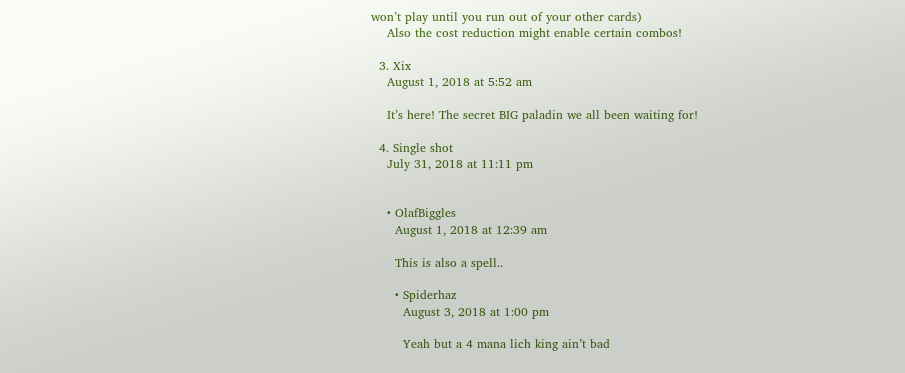won’t play until you run out of your other cards)
    Also the cost reduction might enable certain combos!

  3. Xix
    August 1, 2018 at 5:52 am

    It’s here! The secret BIG paladin we all been waiting for!

  4. Single shot
    July 31, 2018 at 11:11 pm


    • OlafBiggles
      August 1, 2018 at 12:39 am

      This is also a spell..

      • Spiderhaz
        August 3, 2018 at 1:00 pm

        Yeah but a 4 mana lich king ain’t bad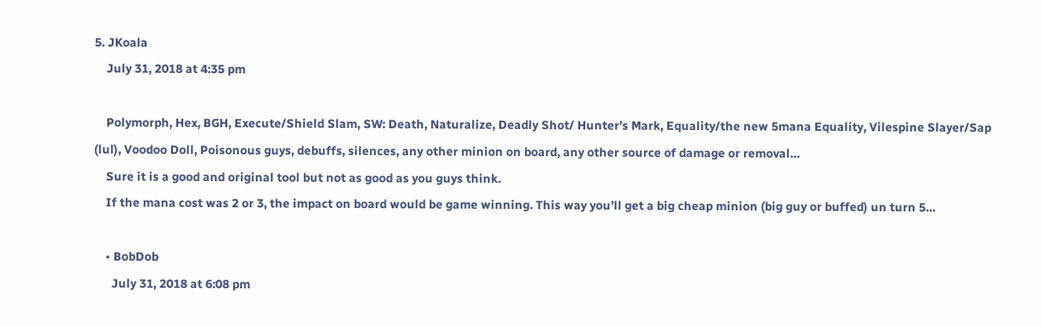5. JKoala
    July 31, 2018 at 4:35 pm

    Polymorph, Hex, BGH, Execute/Shield Slam, SW: Death, Naturalize, Deadly Shot/ Hunter’s Mark, Equality/the new 5mana Equality, Vilespine Slayer/Sap (lul), Voodoo Doll, Poisonous guys, debuffs, silences, any other minion on board, any other source of damage or removal…
    Sure it is a good and original tool but not as good as you guys think.
    If the mana cost was 2 or 3, the impact on board would be game winning. This way you’ll get a big cheap minion (big guy or buffed) un turn 5…

    • BobDob
      July 31, 2018 at 6:08 pm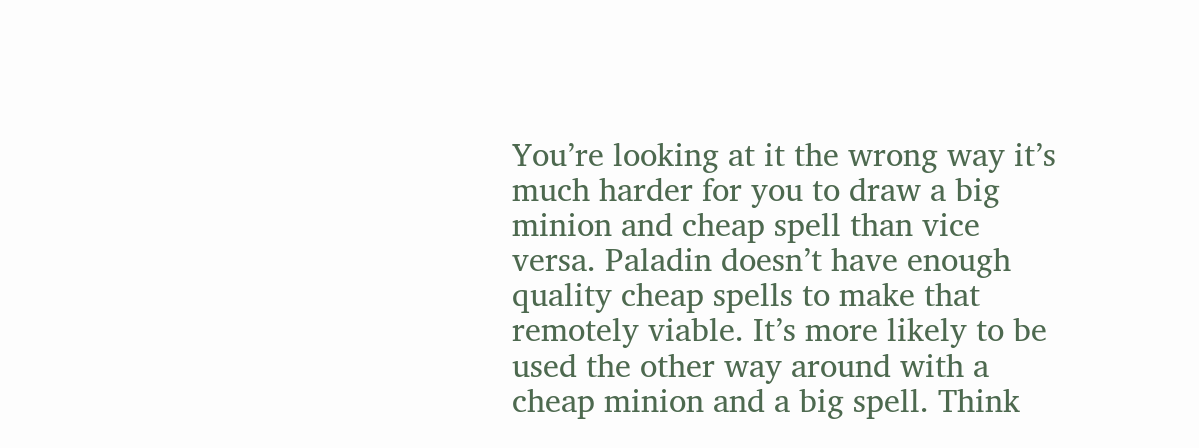You’re looking at it the wrong way it’s much harder for you to draw a big minion and cheap spell than vice versa. Paladin doesn’t have enough quality cheap spells to make that remotely viable. It’s more likely to be used the other way around with a cheap minion and a big spell. Think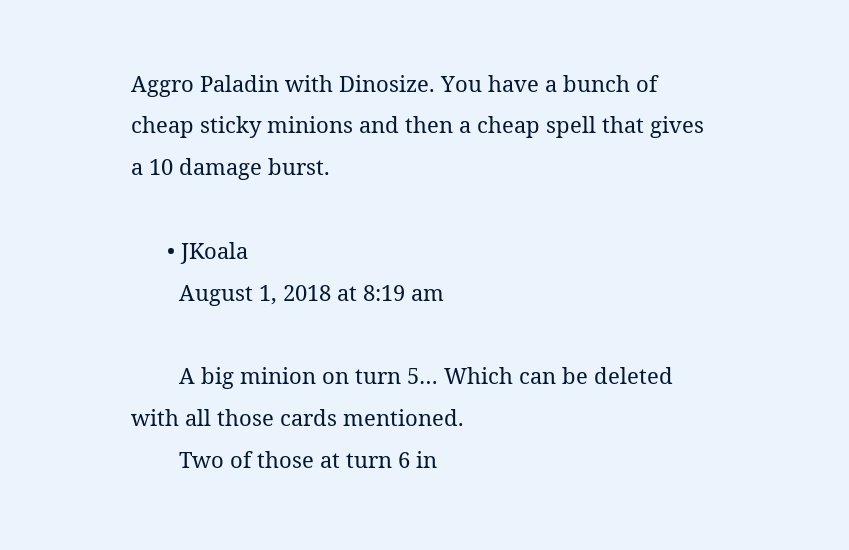Aggro Paladin with Dinosize. You have a bunch of cheap sticky minions and then a cheap spell that gives a 10 damage burst.

      • JKoala
        August 1, 2018 at 8:19 am

        A big minion on turn 5… Which can be deleted with all those cards mentioned.
        Two of those at turn 6 in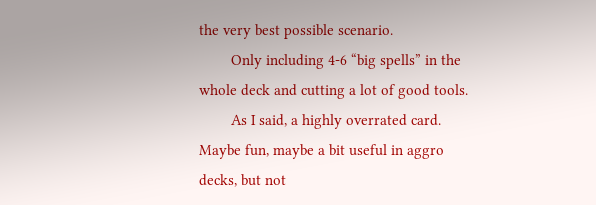the very best possible scenario.
        Only including 4-6 “big spells” in the whole deck and cutting a lot of good tools.
        As I said, a highly overrated card. Maybe fun, maybe a bit useful in aggro decks, but not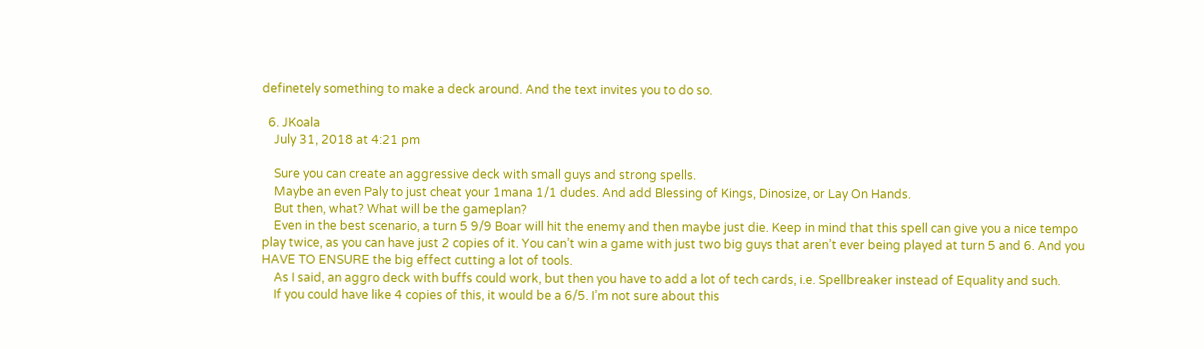definetely something to make a deck around. And the text invites you to do so.

  6. JKoala
    July 31, 2018 at 4:21 pm

    Sure you can create an aggressive deck with small guys and strong spells.
    Maybe an even Paly to just cheat your 1mana 1/1 dudes. And add Blessing of Kings, Dinosize, or Lay On Hands.
    But then, what? What will be the gameplan?
    Even in the best scenario, a turn 5 9/9 Boar will hit the enemy and then maybe just die. Keep in mind that this spell can give you a nice tempo play twice, as you can have just 2 copies of it. You can’t win a game with just two big guys that aren’t ever being played at turn 5 and 6. And you HAVE TO ENSURE the big effect cutting a lot of tools.
    As I said, an aggro deck with buffs could work, but then you have to add a lot of tech cards, i.e. Spellbreaker instead of Equality and such.
    If you could have like 4 copies of this, it would be a 6/5. I’m not sure about this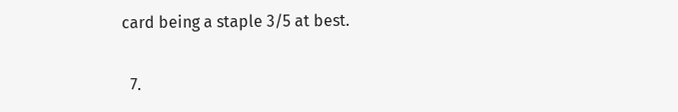card being a staple 3/5 at best.

  7.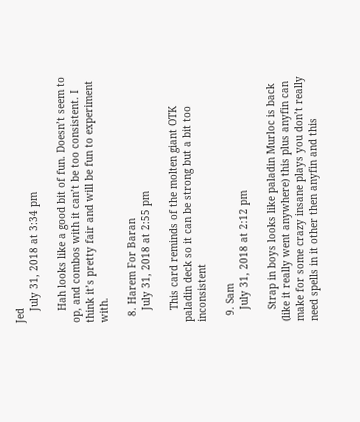Jed
    July 31, 2018 at 3:34 pm

    Hah looks like a good bit of fun. Doesn’t seem to op, and combos with it can’t be too consistent. I think it’s pretty fair and will be fun to experiment with.

  8. Harem For Baran
    July 31, 2018 at 2:55 pm

    This card reminds of the molten giant OTK paladin deck so it can be strong but a bit too inconsistent

  9. Sam
    July 31, 2018 at 2:12 pm

    Strap in boys looks like paladin Murloc is back (like it really went anywhere) this plus anyfin can make for some crazy insane plays you don’t really need spells in it other then anyfin and this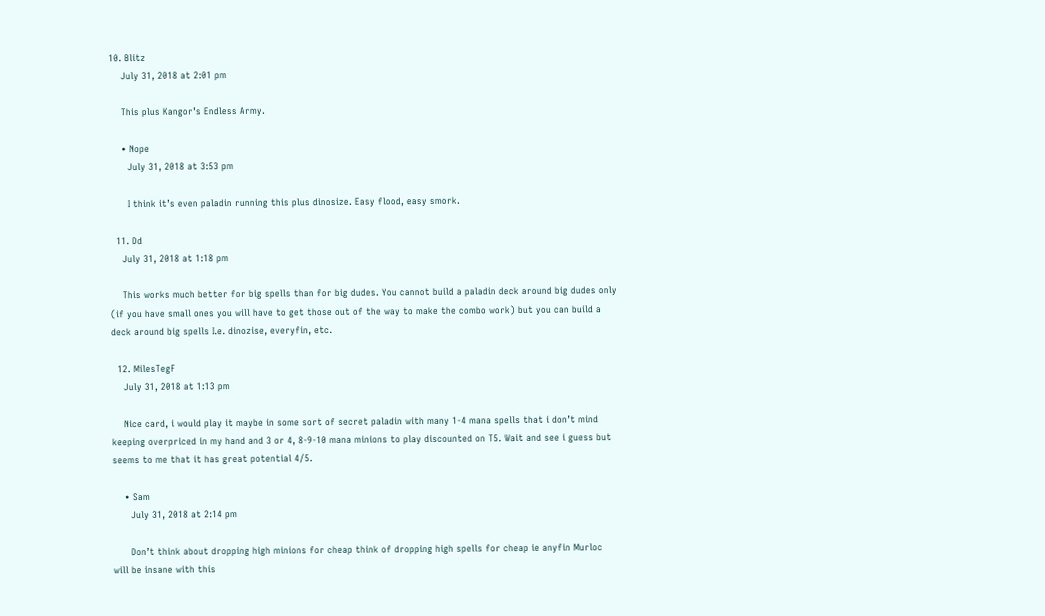10. Blitz
    July 31, 2018 at 2:01 pm

    This plus Kangor’s Endless Army.

    • Nope
      July 31, 2018 at 3:53 pm

      I think it’s even paladin running this plus dinosize. Easy flood, easy smork.

  11. Dd
    July 31, 2018 at 1:18 pm

    This works much better for big spells than for big dudes. You cannot build a paladin deck around big dudes only (if you have small ones you will have to get those out of the way to make the combo work) but you can build a deck around big spells I.e. dinozise, everyfin, etc.

  12. MilesTegF
    July 31, 2018 at 1:13 pm

    Nice card, i would play it maybe in some sort of secret paladin with many 1-4 mana spells that i don’t mind keeping overpriced in my hand and 3 or 4, 8-9-10 mana minions to play discounted on T5. Wait and see i guess but seems to me that it has great potential 4/5.

    • Sam
      July 31, 2018 at 2:14 pm

      Don’t think about dropping high minions for cheap think of dropping high spells for cheap ie anyfin Murloc will be insane with this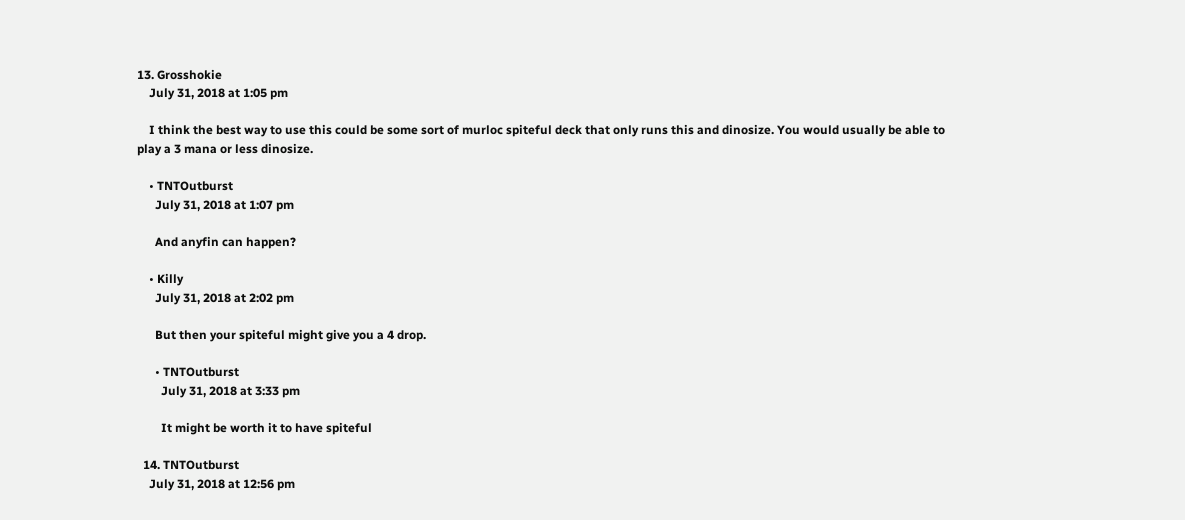13. Grosshokie
    July 31, 2018 at 1:05 pm

    I think the best way to use this could be some sort of murloc spiteful deck that only runs this and dinosize. You would usually be able to play a 3 mana or less dinosize.

    • TNTOutburst
      July 31, 2018 at 1:07 pm

      And anyfin can happen?

    • Killy
      July 31, 2018 at 2:02 pm

      But then your spiteful might give you a 4 drop.

      • TNTOutburst
        July 31, 2018 at 3:33 pm

        It might be worth it to have spiteful

  14. TNTOutburst
    July 31, 2018 at 12:56 pm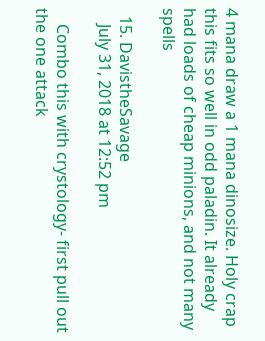4 mana draw a 1 mana dinosize. Holy crap this fits so well in odd paladin. It already had loads of cheap minions, and not many spells

  15. DavistheSavage
    July 31, 2018 at 12:52 pm

    Combo this with crystology- first pull out the one attack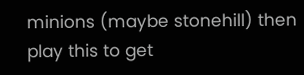minions (maybe stonehill) then play this to get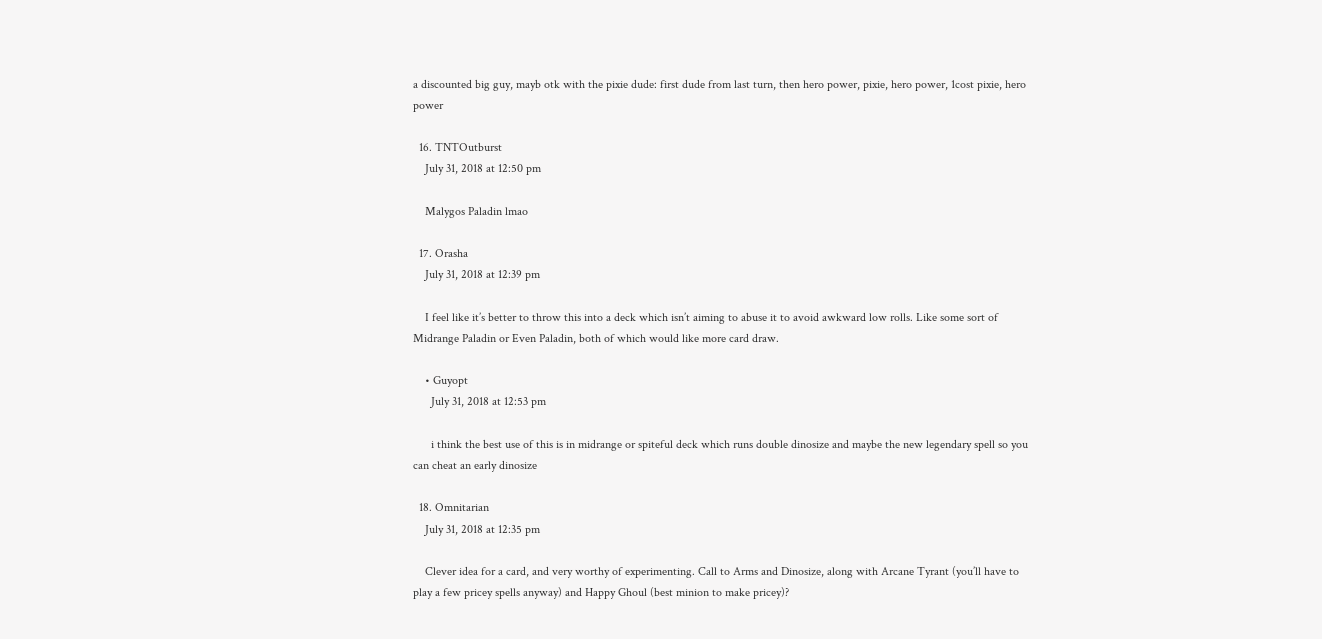a discounted big guy, mayb otk with the pixie dude: first dude from last turn, then hero power, pixie, hero power, 1cost pixie, hero power

  16. TNTOutburst
    July 31, 2018 at 12:50 pm

    Malygos Paladin lmao

  17. Orasha
    July 31, 2018 at 12:39 pm

    I feel like it’s better to throw this into a deck which isn’t aiming to abuse it to avoid awkward low rolls. Like some sort of Midrange Paladin or Even Paladin, both of which would like more card draw.

    • Guyopt
      July 31, 2018 at 12:53 pm

      i think the best use of this is in midrange or spiteful deck which runs double dinosize and maybe the new legendary spell so you can cheat an early dinosize

  18. Omnitarian
    July 31, 2018 at 12:35 pm

    Clever idea for a card, and very worthy of experimenting. Call to Arms and Dinosize, along with Arcane Tyrant (you’ll have to play a few pricey spells anyway) and Happy Ghoul (best minion to make pricey)?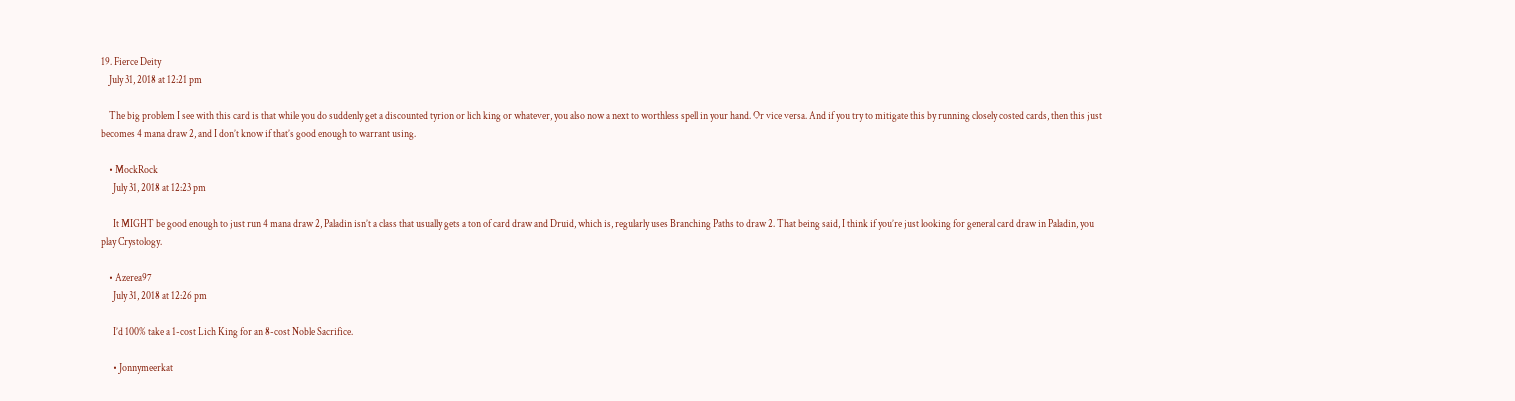19. Fierce Deity
    July 31, 2018 at 12:21 pm

    The big problem I see with this card is that while you do suddenly get a discounted tyrion or lich king or whatever, you also now a next to worthless spell in your hand. Or vice versa. And if you try to mitigate this by running closely costed cards, then this just becomes 4 mana draw 2, and I don’t know if that’s good enough to warrant using.

    • MockRock
      July 31, 2018 at 12:23 pm

      It MIGHT be good enough to just run 4 mana draw 2, Paladin isn’t a class that usually gets a ton of card draw and Druid, which is, regularly uses Branching Paths to draw 2. That being said, I think if you’re just looking for general card draw in Paladin, you play Crystology.

    • Azerea97
      July 31, 2018 at 12:26 pm

      I’d 100% take a 1-cost Lich King for an 8-cost Noble Sacrifice.

      • Jonnymeerkat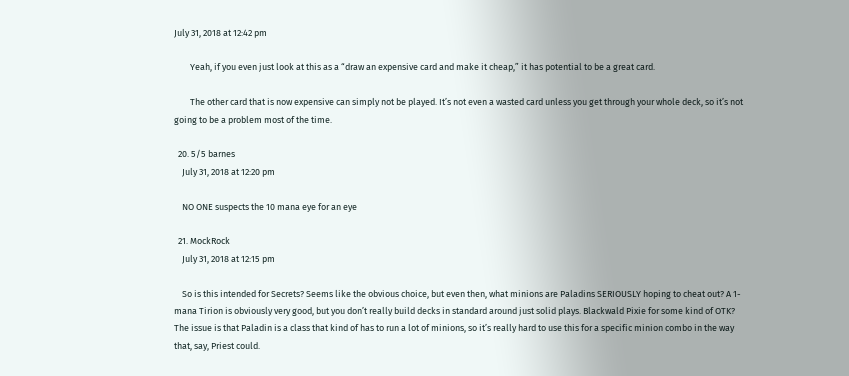July 31, 2018 at 12:42 pm

        Yeah, if you even just look at this as a “draw an expensive card and make it cheap,” it has potential to be a great card.

        The other card that is now expensive can simply not be played. It’s not even a wasted card unless you get through your whole deck, so it’s not going to be a problem most of the time.

  20. 5/5 barnes
    July 31, 2018 at 12:20 pm

    NO ONE suspects the 10 mana eye for an eye

  21. MockRock
    July 31, 2018 at 12:15 pm

    So is this intended for Secrets? Seems like the obvious choice, but even then, what minions are Paladins SERIOUSLY hoping to cheat out? A 1-mana Tirion is obviously very good, but you don’t really build decks in standard around just solid plays. Blackwald Pixie for some kind of OTK? The issue is that Paladin is a class that kind of has to run a lot of minions, so it’s really hard to use this for a specific minion combo in the way that, say, Priest could.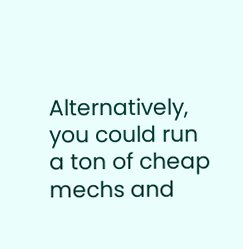Alternatively, you could run a ton of cheap mechs and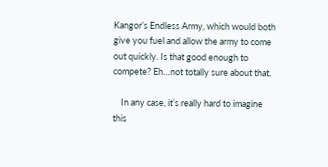Kangor’s Endless Army, which would both give you fuel and allow the army to come out quickly. Is that good enough to compete? Eh…not totally sure about that.

    In any case, it’s really hard to imagine this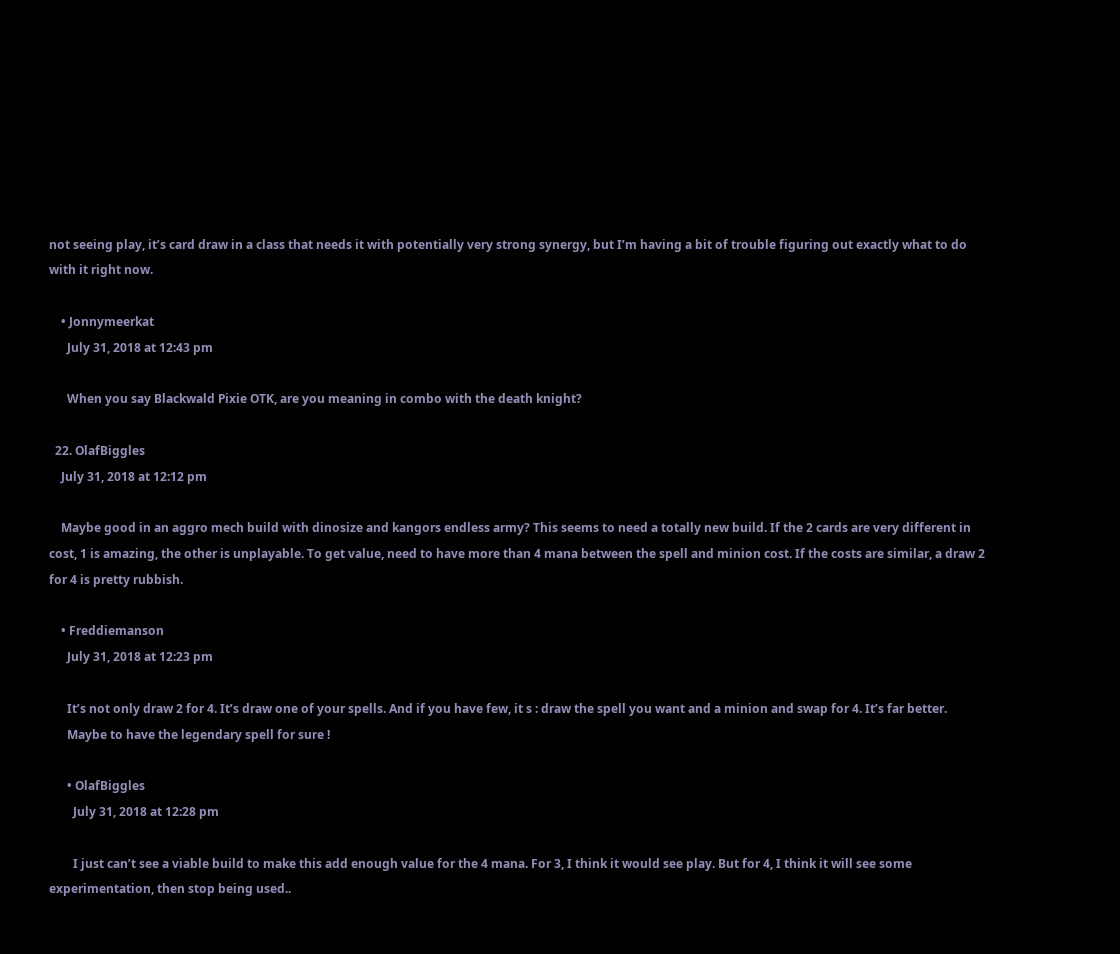not seeing play, it’s card draw in a class that needs it with potentially very strong synergy, but I’m having a bit of trouble figuring out exactly what to do with it right now.

    • Jonnymeerkat
      July 31, 2018 at 12:43 pm

      When you say Blackwald Pixie OTK, are you meaning in combo with the death knight?

  22. OlafBiggles
    July 31, 2018 at 12:12 pm

    Maybe good in an aggro mech build with dinosize and kangors endless army? This seems to need a totally new build. If the 2 cards are very different in cost, 1 is amazing, the other is unplayable. To get value, need to have more than 4 mana between the spell and minion cost. If the costs are similar, a draw 2 for 4 is pretty rubbish.

    • Freddiemanson
      July 31, 2018 at 12:23 pm

      It’s not only draw 2 for 4. It’s draw one of your spells. And if you have few, it s : draw the spell you want and a minion and swap for 4. It’s far better.
      Maybe to have the legendary spell for sure !

      • OlafBiggles
        July 31, 2018 at 12:28 pm

        I just can’t see a viable build to make this add enough value for the 4 mana. For 3, I think it would see play. But for 4, I think it will see some experimentation, then stop being used..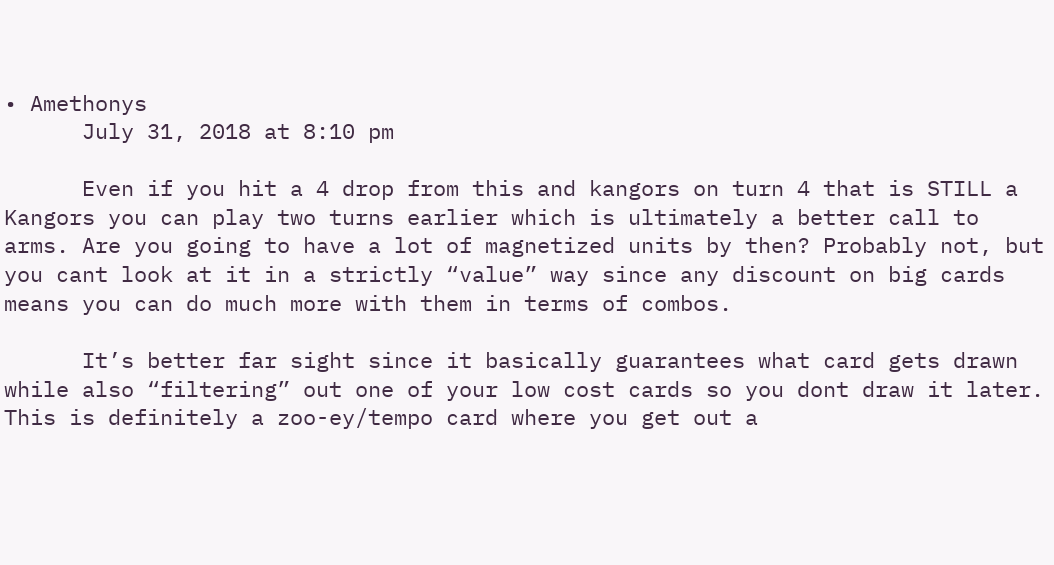• Amethonys
      July 31, 2018 at 8:10 pm

      Even if you hit a 4 drop from this and kangors on turn 4 that is STILL a Kangors you can play two turns earlier which is ultimately a better call to arms. Are you going to have a lot of magnetized units by then? Probably not, but you cant look at it in a strictly “value” way since any discount on big cards means you can do much more with them in terms of combos.

      It’s better far sight since it basically guarantees what card gets drawn while also “filtering” out one of your low cost cards so you dont draw it later. This is definitely a zoo-ey/tempo card where you get out a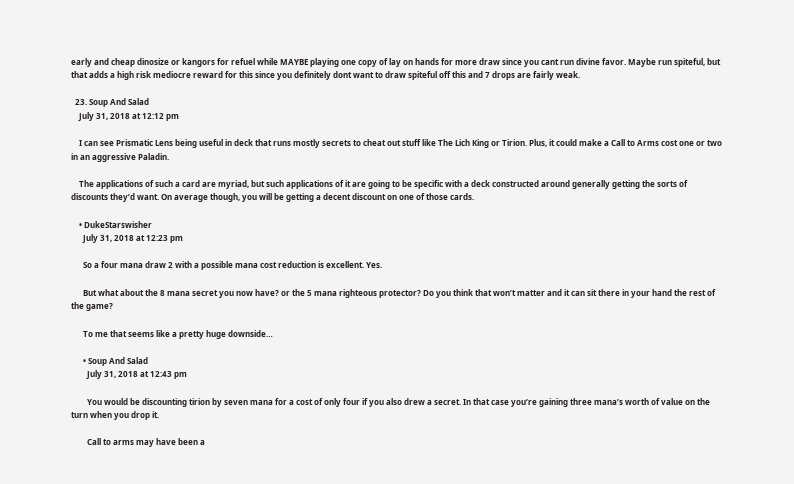early and cheap dinosize or kangors for refuel while MAYBE playing one copy of lay on hands for more draw since you cant run divine favor. Maybe run spiteful, but that adds a high risk mediocre reward for this since you definitely dont want to draw spiteful off this and 7 drops are fairly weak.

  23. Soup And Salad
    July 31, 2018 at 12:12 pm

    I can see Prismatic Lens being useful in deck that runs mostly secrets to cheat out stuff like The Lich King or Tirion. Plus, it could make a Call to Arms cost one or two in an aggressive Paladin.

    The applications of such a card are myriad, but such applications of it are going to be specific with a deck constructed around generally getting the sorts of discounts they’d want. On average though, you will be getting a decent discount on one of those cards.

    • DukeStarswisher
      July 31, 2018 at 12:23 pm

      So a four mana draw 2 with a possible mana cost reduction is excellent. Yes.

      But what about the 8 mana secret you now have? or the 5 mana righteous protector? Do you think that won’t matter and it can sit there in your hand the rest of the game?

      To me that seems like a pretty huge downside…

      • Soup And Salad
        July 31, 2018 at 12:43 pm

        You would be discounting tirion by seven mana for a cost of only four if you also drew a secret. In that case you’re gaining three mana’s worth of value on the turn when you drop it.

        Call to arms may have been a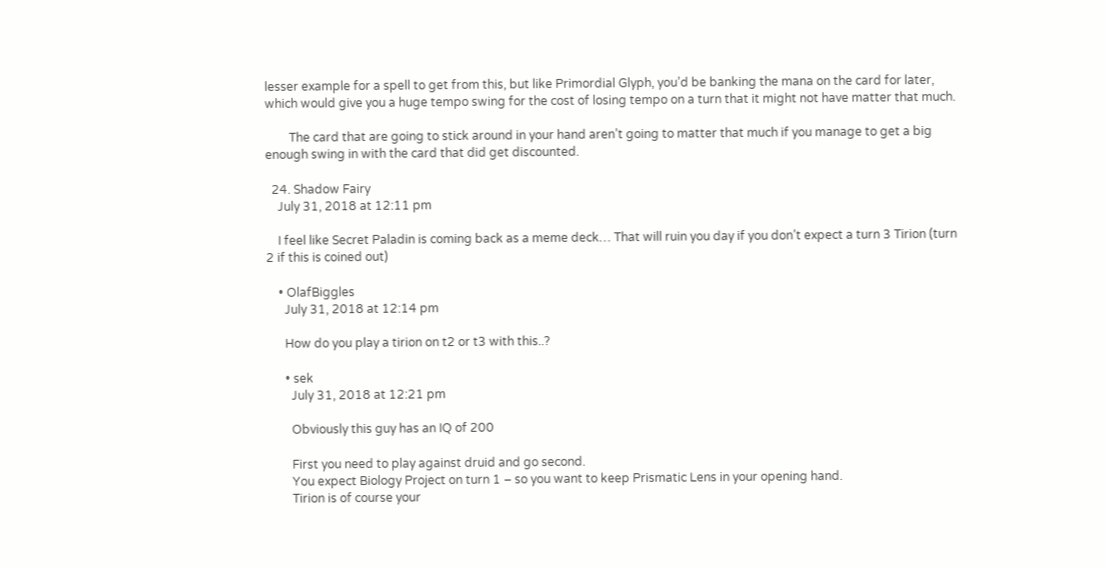lesser example for a spell to get from this, but like Primordial Glyph, you’d be banking the mana on the card for later, which would give you a huge tempo swing for the cost of losing tempo on a turn that it might not have matter that much.

        The card that are going to stick around in your hand aren’t going to matter that much if you manage to get a big enough swing in with the card that did get discounted.

  24. Shadow Fairy
    July 31, 2018 at 12:11 pm

    I feel like Secret Paladin is coming back as a meme deck… That will ruin you day if you don’t expect a turn 3 Tirion (turn 2 if this is coined out)

    • OlafBiggles
      July 31, 2018 at 12:14 pm

      How do you play a tirion on t2 or t3 with this..?

      • sek
        July 31, 2018 at 12:21 pm

        Obviously this guy has an IQ of 200

        First you need to play against druid and go second.
        You expect Biology Project on turn 1 – so you want to keep Prismatic Lens in your opening hand.
        Tirion is of course your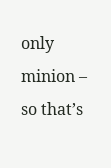only minion – so that’s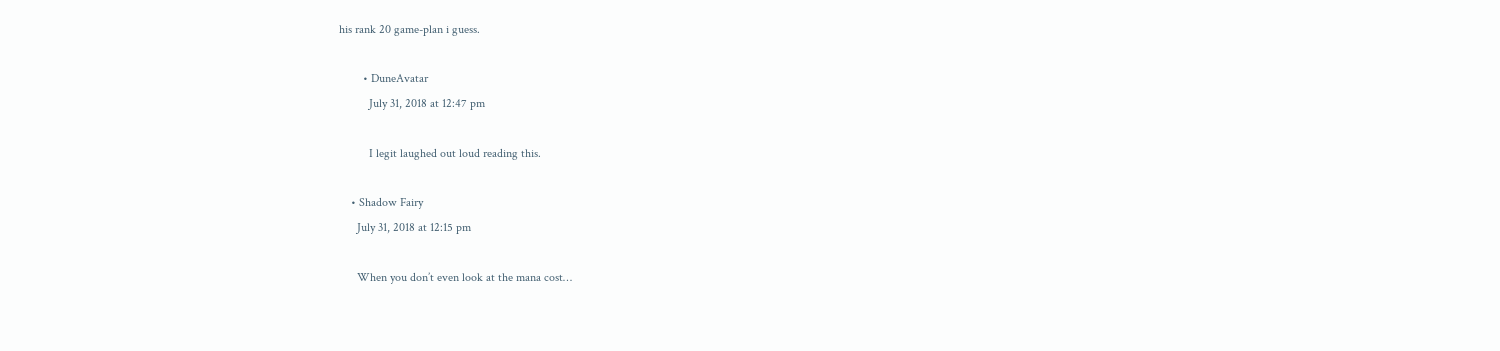his rank 20 game-plan i guess.

        • DuneAvatar
          July 31, 2018 at 12:47 pm

          I legit laughed out loud reading this.

    • Shadow Fairy
      July 31, 2018 at 12:15 pm

      When you don’t even look at the mana cost…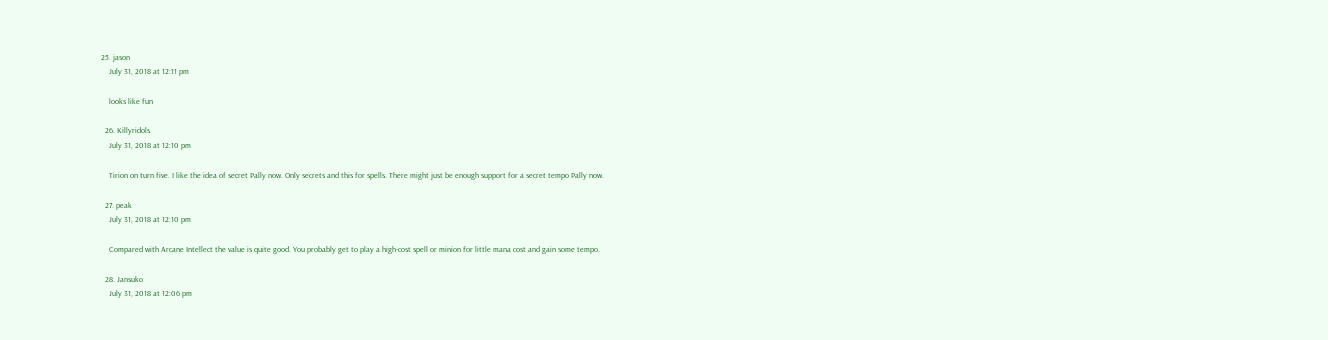25. jason
    July 31, 2018 at 12:11 pm

    looks like fun

  26. Killyridols
    July 31, 2018 at 12:10 pm

    Tirion on turn five. I like the idea of secret Pally now. Only secrets and this for spells. There might just be enough support for a secret tempo Pally now.

  27. peak
    July 31, 2018 at 12:10 pm

    Compared with Arcane Intellect the value is quite good. You probably get to play a high-cost spell or minion for little mana cost and gain some tempo.

  28. Jansuko
    July 31, 2018 at 12:06 pm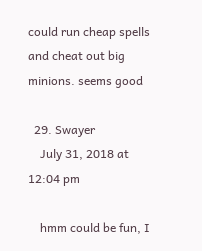could run cheap spells and cheat out big minions. seems good

  29. Swayer
    July 31, 2018 at 12:04 pm

    hmm could be fun, I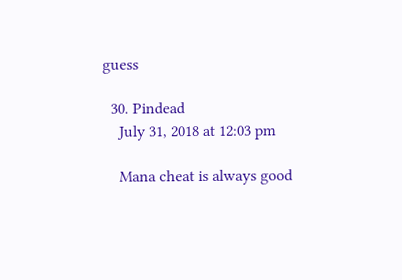guess

  30. Pindead
    July 31, 2018 at 12:03 pm

    Mana cheat is always good